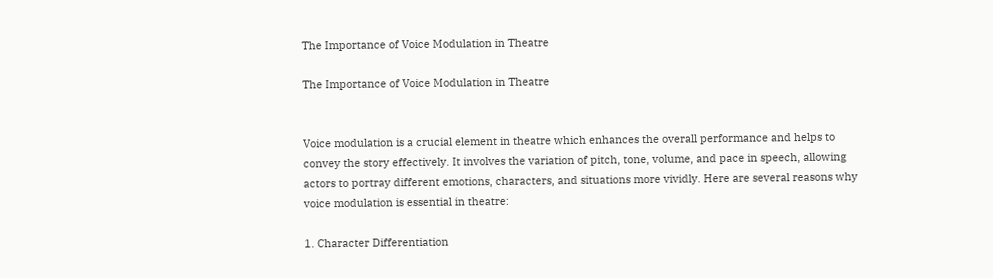The Importance of Voice Modulation in Theatre

The Importance of Voice Modulation in Theatre


Voice modulation is a crucial element in theatre which enhances the overall performance and helps to convey the story effectively. It involves the variation of pitch, tone, volume, and pace in speech, allowing actors to portray different emotions, characters, and situations more vividly. Here are several reasons why voice modulation is essential in theatre:

1. Character Differentiation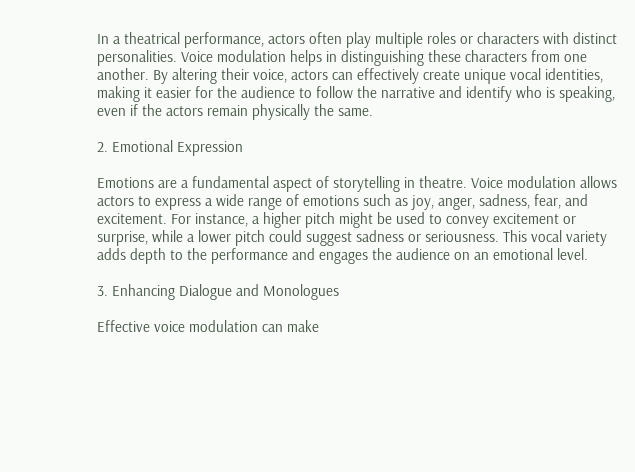In a theatrical performance, actors often play multiple roles or characters with distinct personalities. Voice modulation helps in distinguishing these characters from one another. By altering their voice, actors can effectively create unique vocal identities, making it easier for the audience to follow the narrative and identify who is speaking, even if the actors remain physically the same.

2. Emotional Expression

Emotions are a fundamental aspect of storytelling in theatre. Voice modulation allows actors to express a wide range of emotions such as joy, anger, sadness, fear, and excitement. For instance, a higher pitch might be used to convey excitement or surprise, while a lower pitch could suggest sadness or seriousness. This vocal variety adds depth to the performance and engages the audience on an emotional level.

3. Enhancing Dialogue and Monologues

Effective voice modulation can make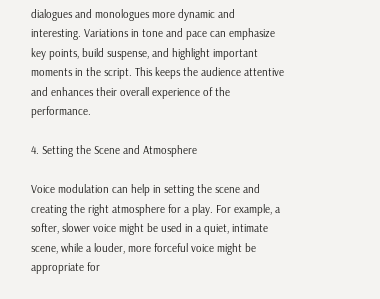dialogues and monologues more dynamic and interesting. Variations in tone and pace can emphasize key points, build suspense, and highlight important moments in the script. This keeps the audience attentive and enhances their overall experience of the performance.

4. Setting the Scene and Atmosphere

Voice modulation can help in setting the scene and creating the right atmosphere for a play. For example, a softer, slower voice might be used in a quiet, intimate scene, while a louder, more forceful voice might be appropriate for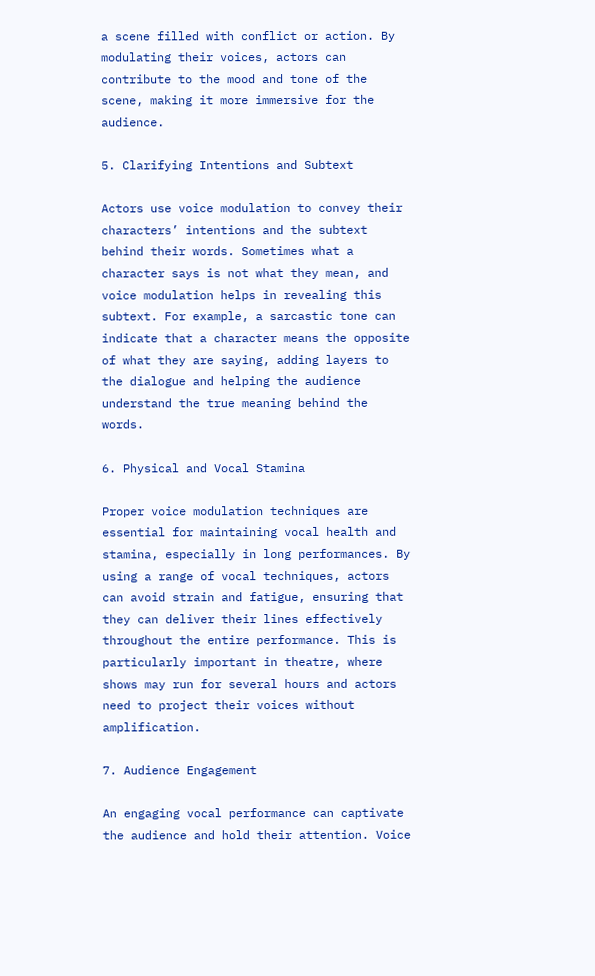a scene filled with conflict or action. By modulating their voices, actors can contribute to the mood and tone of the scene, making it more immersive for the audience.

5. Clarifying Intentions and Subtext

Actors use voice modulation to convey their characters’ intentions and the subtext behind their words. Sometimes what a character says is not what they mean, and voice modulation helps in revealing this subtext. For example, a sarcastic tone can indicate that a character means the opposite of what they are saying, adding layers to the dialogue and helping the audience understand the true meaning behind the words.

6. Physical and Vocal Stamina

Proper voice modulation techniques are essential for maintaining vocal health and stamina, especially in long performances. By using a range of vocal techniques, actors can avoid strain and fatigue, ensuring that they can deliver their lines effectively throughout the entire performance. This is particularly important in theatre, where shows may run for several hours and actors need to project their voices without amplification.

7. Audience Engagement

An engaging vocal performance can captivate the audience and hold their attention. Voice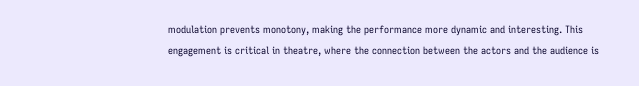modulation prevents monotony, making the performance more dynamic and interesting. This engagement is critical in theatre, where the connection between the actors and the audience is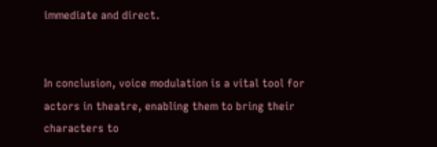immediate and direct.


In conclusion, voice modulation is a vital tool for actors in theatre, enabling them to bring their characters to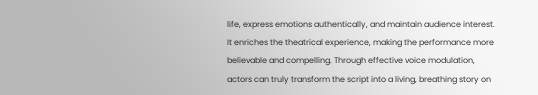life, express emotions authentically, and maintain audience interest. It enriches the theatrical experience, making the performance more believable and compelling. Through effective voice modulation, actors can truly transform the script into a living, breathing story on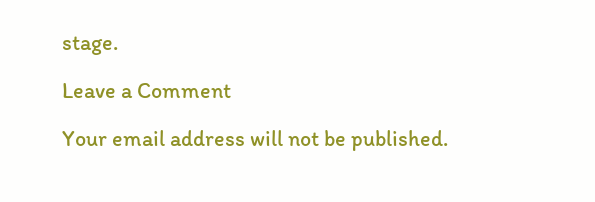stage.

Leave a Comment

Your email address will not be published.